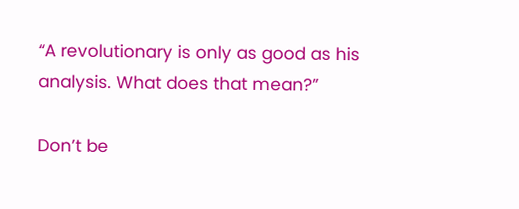“A revolutionary is only as good as his analysis. What does that mean?”

Don’t be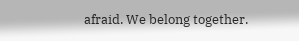afraid. We belong together.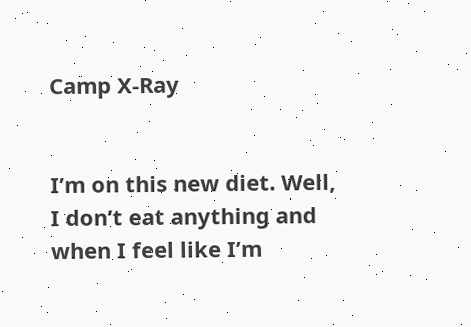Camp X-Ray


I’m on this new diet. Well, I don’t eat anything and when I feel like I’m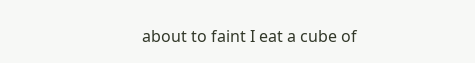about to faint I eat a cube of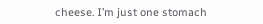cheese. I’m just one stomach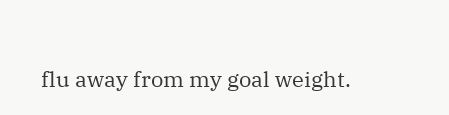flu away from my goal weight.